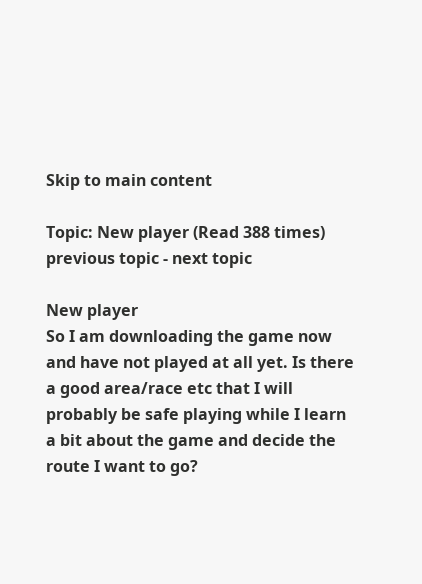Skip to main content

Topic: New player (Read 388 times) previous topic - next topic

New player
So I am downloading the game now and have not played at all yet. Is there a good area/race etc that I will probably be safe playing while I learn a bit about the game and decide the route I want to go?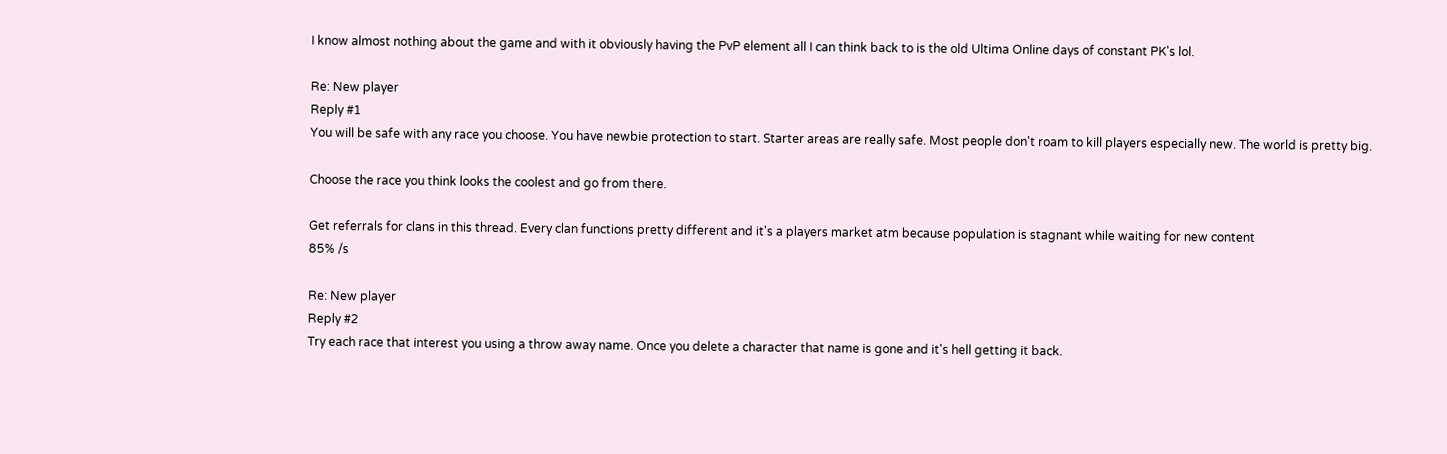I know almost nothing about the game and with it obviously having the PvP element all I can think back to is the old Ultima Online days of constant PK's lol.

Re: New player
Reply #1
You will be safe with any race you choose. You have newbie protection to start. Starter areas are really safe. Most people don't roam to kill players especially new. The world is pretty big.

Choose the race you think looks the coolest and go from there.

Get referrals for clans in this thread. Every clan functions pretty different and it's a players market atm because population is stagnant while waiting for new content
85% /s

Re: New player
Reply #2
Try each race that interest you using a throw away name. Once you delete a character that name is gone and it's hell getting it back.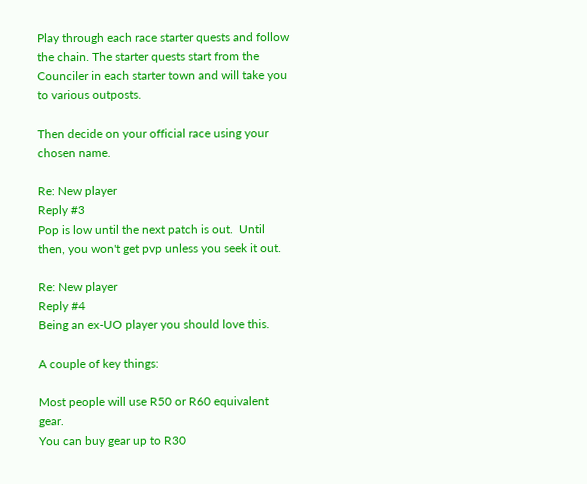Play through each race starter quests and follow the chain. The starter quests start from the Counciler in each starter town and will take you to various outposts.

Then decide on your official race using your chosen name.

Re: New player
Reply #3
Pop is low until the next patch is out.  Until then, you won't get pvp unless you seek it out.

Re: New player
Reply #4
Being an ex-UO player you should love this.

A couple of key things:

Most people will use R50 or R60 equivalent gear.
You can buy gear up to R30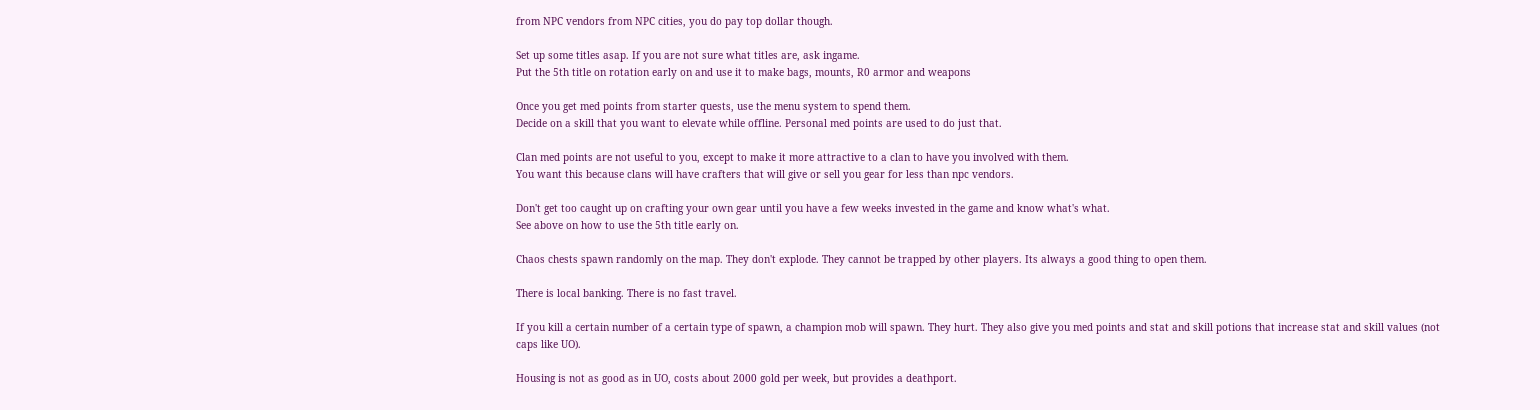from NPC vendors from NPC cities, you do pay top dollar though.

Set up some titles asap. If you are not sure what titles are, ask ingame.
Put the 5th title on rotation early on and use it to make bags, mounts, R0 armor and weapons

Once you get med points from starter quests, use the menu system to spend them.
Decide on a skill that you want to elevate while offline. Personal med points are used to do just that.

Clan med points are not useful to you, except to make it more attractive to a clan to have you involved with them.
You want this because clans will have crafters that will give or sell you gear for less than npc vendors.

Don't get too caught up on crafting your own gear until you have a few weeks invested in the game and know what's what.
See above on how to use the 5th title early on.

Chaos chests spawn randomly on the map. They don't explode. They cannot be trapped by other players. Its always a good thing to open them.

There is local banking. There is no fast travel.

If you kill a certain number of a certain type of spawn, a champion mob will spawn. They hurt. They also give you med points and stat and skill potions that increase stat and skill values (not caps like UO).

Housing is not as good as in UO, costs about 2000 gold per week, but provides a deathport.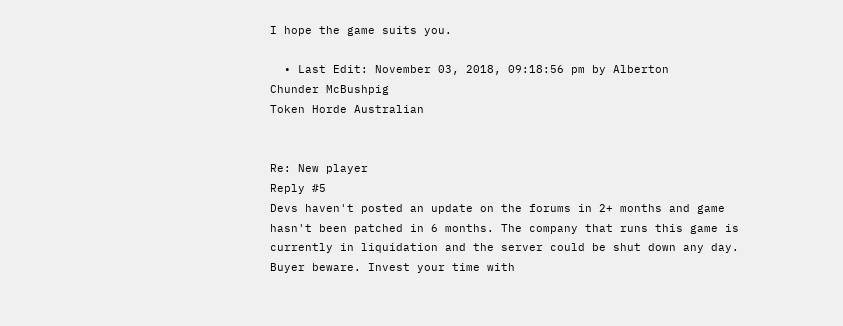I hope the game suits you.

  • Last Edit: November 03, 2018, 09:18:56 pm by Alberton
Chunder McBushpig
Token Horde Australian


Re: New player
Reply #5
Devs haven't posted an update on the forums in 2+ months and game hasn't been patched in 6 months. The company that runs this game is currently in liquidation and the server could be shut down any day. Buyer beware. Invest your time with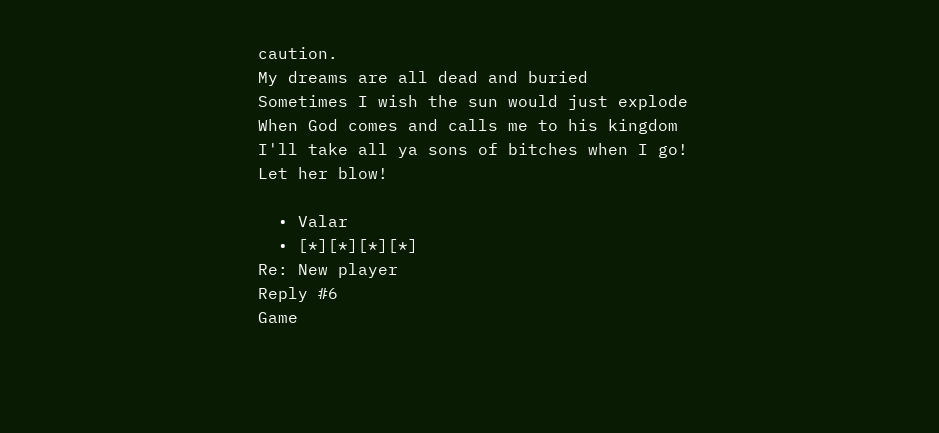caution.
My dreams are all dead and buried
Sometimes I wish the sun would just explode
When God comes and calls me to his kingdom
I'll take all ya sons of bitches when I go!
Let her blow!

  • Valar
  • [*][*][*][*]
Re: New player
Reply #6
Game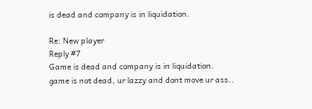is dead and company is in liquidation.

Re: New player
Reply #7
Game is dead and company is in liquidation.
game is not dead, ur lazzy and dont move ur ass..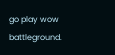go play wow battleground.